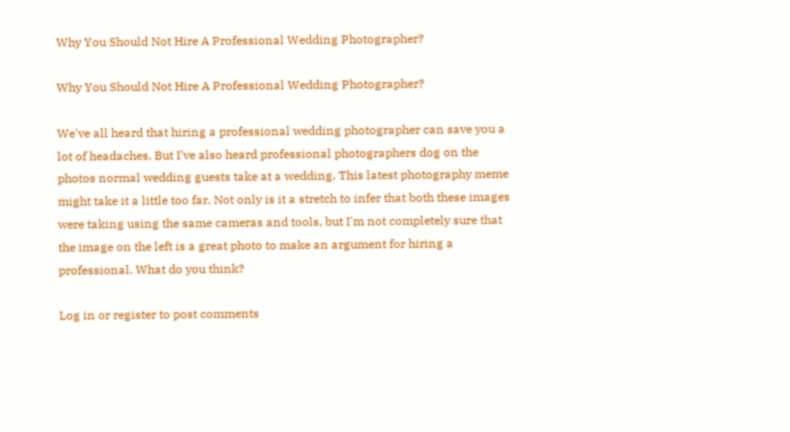Why You Should Not Hire A Professional Wedding Photographer?

Why You Should Not Hire A Professional Wedding Photographer?

We've all heard that hiring a professional wedding photographer can save you a lot of headaches. But I've also heard professional photographers dog on the photos normal wedding guests take at a wedding. This latest photography meme might take it a little too far. Not only is it a stretch to infer that both these images were taking using the same cameras and tools, but I'm not completely sure that the image on the left is a great photo to make an argument for hiring a professional. What do you think?

Log in or register to post comments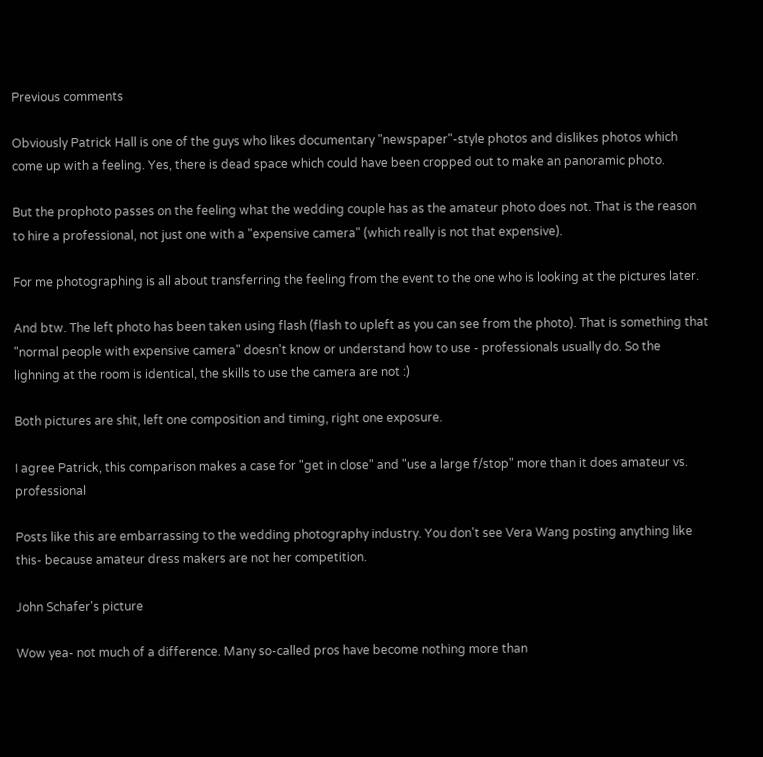Previous comments

Obviously Patrick Hall is one of the guys who likes documentary "newspaper"-style photos and dislikes photos which come up with a feeling. Yes, there is dead space which could have been cropped out to make an panoramic photo.

But the prophoto passes on the feeling what the wedding couple has as the amateur photo does not. That is the reason to hire a professional, not just one with a "expensive camera" (which really is not that expensive).

For me photographing is all about transferring the feeling from the event to the one who is looking at the pictures later.

And btw. The left photo has been taken using flash (flash to upleft as you can see from the photo). That is something that "normal people with expensive camera" doesn't know or understand how to use - professionals usually do. So the lighning at the room is identical, the skills to use the camera are not :)

Both pictures are shit, left one composition and timing, right one exposure.

I agree Patrick, this comparison makes a case for "get in close" and "use a large f/stop" more than it does amateur vs. professional

Posts like this are embarrassing to the wedding photography industry. You don't see Vera Wang posting anything like this- because amateur dress makers are not her competition.

John Schafer's picture

Wow yea- not much of a difference. Many so-called pros have become nothing more than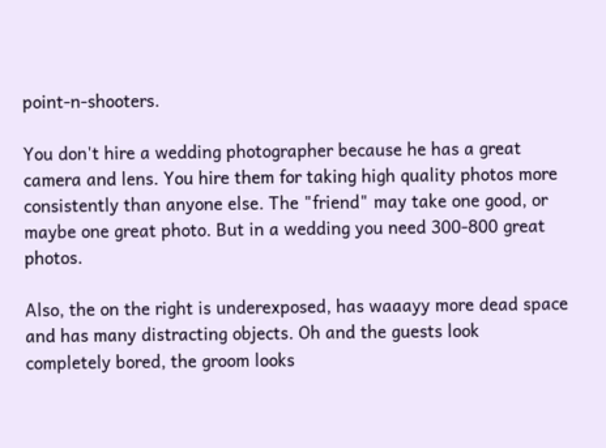point-n-shooters.

You don't hire a wedding photographer because he has a great camera and lens. You hire them for taking high quality photos more consistently than anyone else. The "friend" may take one good, or maybe one great photo. But in a wedding you need 300-800 great photos.

Also, the on the right is underexposed, has waaayy more dead space and has many distracting objects. Oh and the guests look completely bored, the groom looks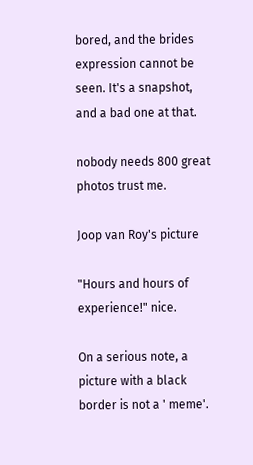bored, and the brides expression cannot be seen. It's a snapshot, and a bad one at that.

nobody needs 800 great photos trust me.

Joop van Roy's picture

"Hours and hours of experience!" nice.

On a serious note, a picture with a black border is not a ' meme'.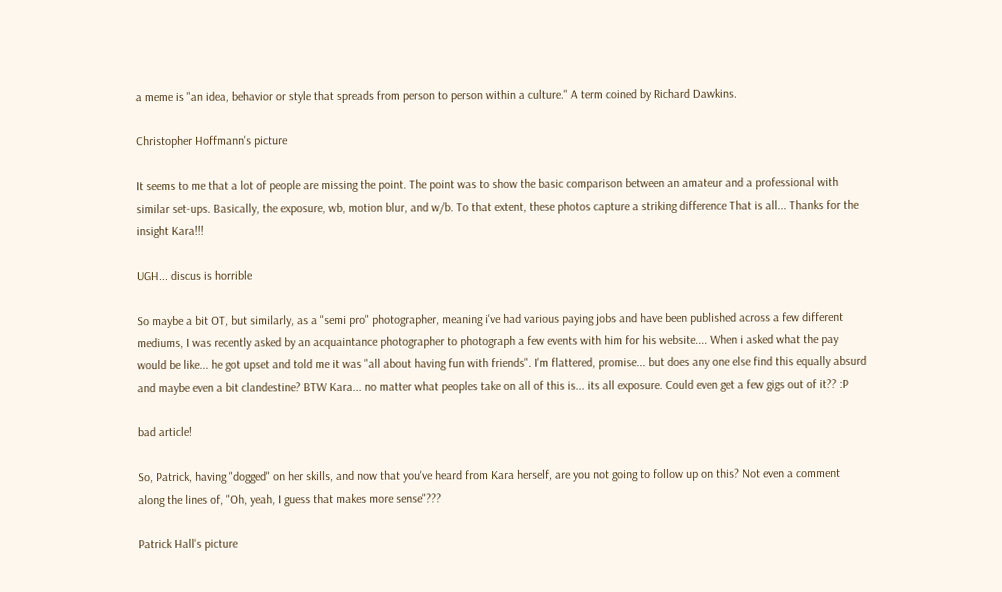a meme is "an idea, behavior or style that spreads from person to person within a culture." A term coined by Richard Dawkins.

Christopher Hoffmann's picture

It seems to me that a lot of people are missing the point. The point was to show the basic comparison between an amateur and a professional with similar set-ups. Basically, the exposure, wb, motion blur, and w/b. To that extent, these photos capture a striking difference That is all... Thanks for the insight Kara!!!

UGH... discus is horrible

So maybe a bit OT, but similarly, as a "semi pro" photographer, meaning i've had various paying jobs and have been published across a few different mediums, I was recently asked by an acquaintance photographer to photograph a few events with him for his website.... When i asked what the pay would be like... he got upset and told me it was "all about having fun with friends". I'm flattered, promise... but does any one else find this equally absurd and maybe even a bit clandestine? BTW Kara... no matter what peoples take on all of this is... its all exposure. Could even get a few gigs out of it?? :P

bad article!

So, Patrick, having "dogged" on her skills, and now that you've heard from Kara herself, are you not going to follow up on this? Not even a comment along the lines of, "Oh, yeah, I guess that makes more sense"???

Patrick Hall's picture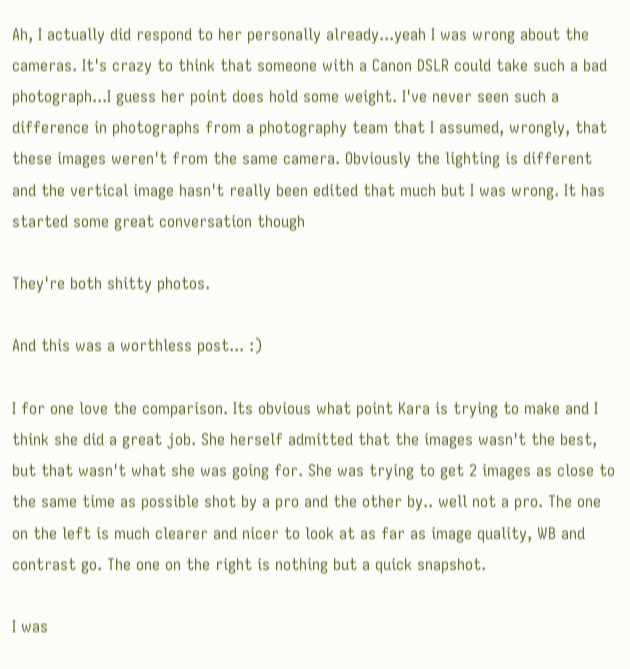Ah, I actually did respond to her personally already...yeah I was wrong about the cameras. It's crazy to think that someone with a Canon DSLR could take such a bad photograph...I guess her point does hold some weight. I've never seen such a difference in photographs from a photography team that I assumed, wrongly, that these images weren't from the same camera. Obviously the lighting is different and the vertical image hasn't really been edited that much but I was wrong. It has started some great conversation though

They're both shitty photos.

And this was a worthless post... :)

I for one love the comparison. Its obvious what point Kara is trying to make and I think she did a great job. She herself admitted that the images wasn't the best, but that wasn't what she was going for. She was trying to get 2 images as close to the same time as possible shot by a pro and the other by.. well not a pro. The one on the left is much clearer and nicer to look at as far as image quality, WB and contrast go. The one on the right is nothing but a quick snapshot.

I was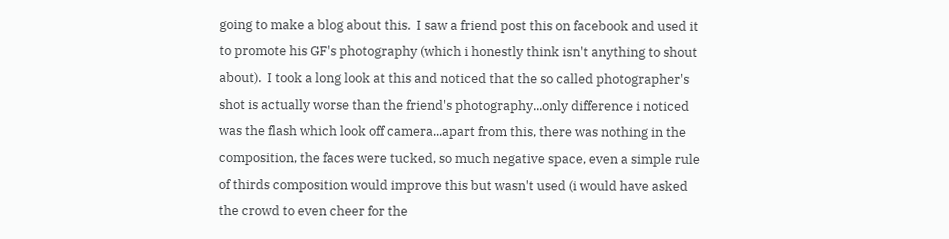going to make a blog about this.  I saw a friend post this on facebook and used it to promote his GF's photography (which i honestly think isn't anything to shout about).  I took a long look at this and noticed that the so called photographer's shot is actually worse than the friend's photography...only difference i noticed was the flash which look off camera...apart from this, there was nothing in the composition, the faces were tucked, so much negative space, even a simple rule of thirds composition would improve this but wasn't used (i would have asked the crowd to even cheer for the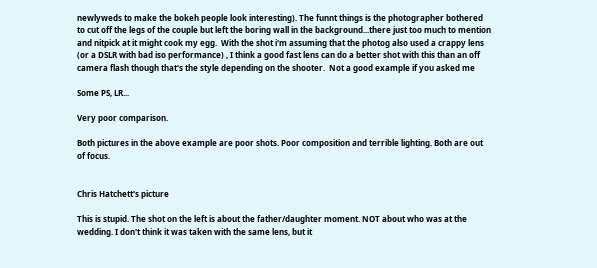newlyweds to make the bokeh people look interesting). The funnt things is the photographer bothered to cut off the legs of the couple but left the boring wall in the background...there just too much to mention and nitpick at it might cook my egg.  With the shot i'm assuming that the photog also used a crappy lens
(or a DSLR with bad iso performance) , I think a good fast lens can do a better shot with this than an off camera flash though that's the style depending on the shooter.  Not a good example if you asked me

Some PS, LR...

Very poor comparison.

Both pictures in the above example are poor shots. Poor composition and terrible lighting. Both are out of focus.


Chris Hatchett's picture

This is stupid. The shot on the left is about the father/daughter moment. NOT about who was at the wedding. I don't think it was taken with the same lens, but it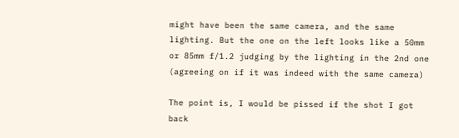might have been the same camera, and the same lighting. But the one on the left looks like a 50mm or 85mm f/1.2 judging by the lighting in the 2nd one (agreeing on if it was indeed with the same camera)

The point is, I would be pissed if the shot I got back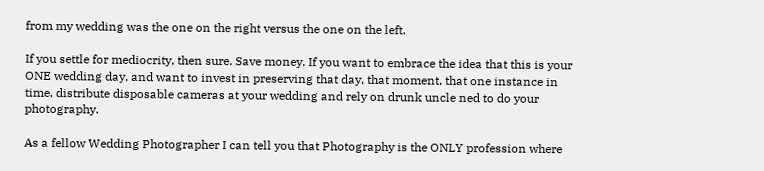from my wedding was the one on the right versus the one on the left.

If you settle for mediocrity, then sure. Save money. If you want to embrace the idea that this is your ONE wedding day, and want to invest in preserving that day, that moment, that one instance in time, distribute disposable cameras at your wedding and rely on drunk uncle ned to do your photography.

As a fellow Wedding Photographer I can tell you that Photography is the ONLY profession where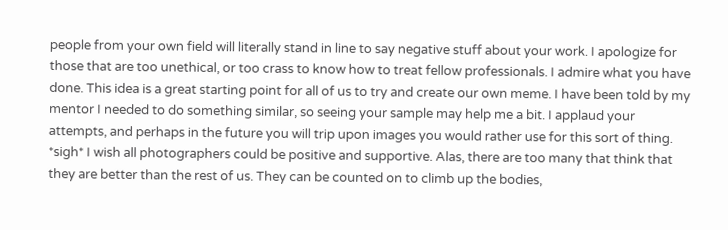people from your own field will literally stand in line to say negative stuff about your work. I apologize for those that are too unethical, or too crass to know how to treat fellow professionals. I admire what you have done. This idea is a great starting point for all of us to try and create our own meme. I have been told by my mentor I needed to do something similar, so seeing your sample may help me a bit. I applaud your attempts, and perhaps in the future you will trip upon images you would rather use for this sort of thing. *sigh* I wish all photographers could be positive and supportive. Alas, there are too many that think that they are better than the rest of us. They can be counted on to climb up the bodies,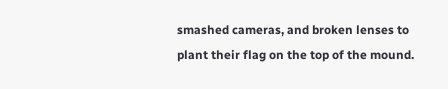smashed cameras, and broken lenses to plant their flag on the top of the mound.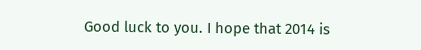Good luck to you. I hope that 2014 is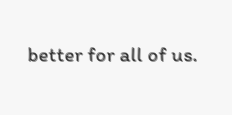better for all of us.